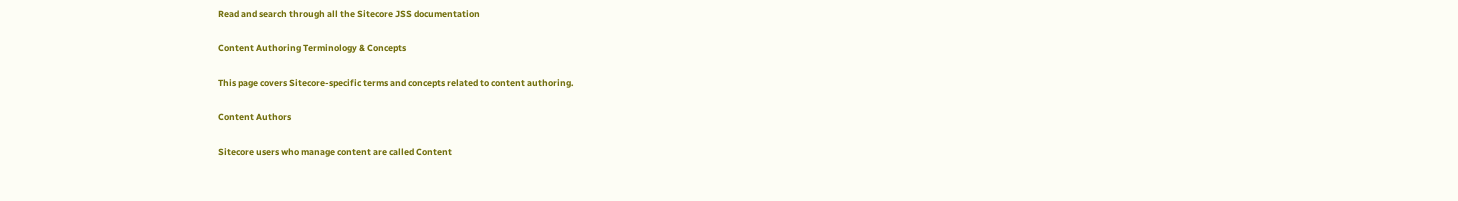Read and search through all the Sitecore JSS documentation

Content Authoring Terminology & Concepts

This page covers Sitecore-specific terms and concepts related to content authoring.

Content Authors

Sitecore users who manage content are called Content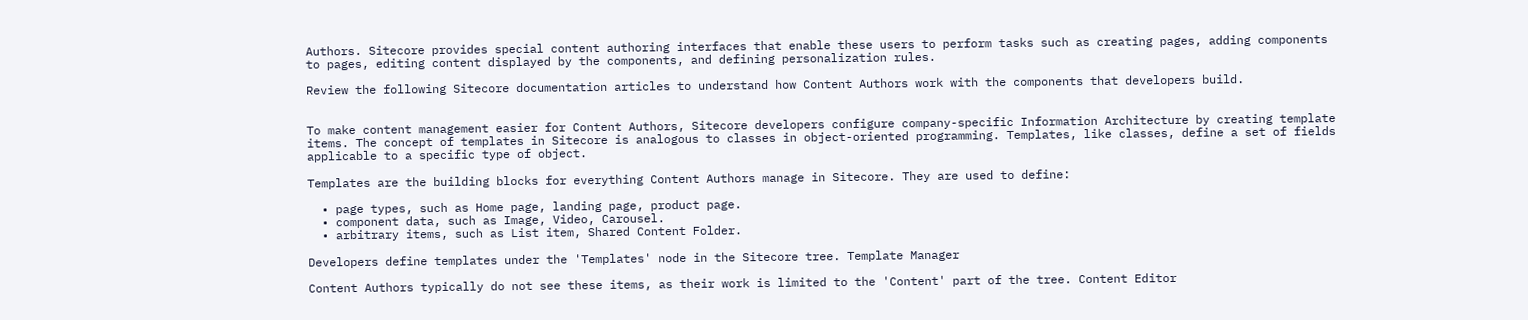Authors. Sitecore provides special content authoring interfaces that enable these users to perform tasks such as creating pages, adding components to pages, editing content displayed by the components, and defining personalization rules.

Review the following Sitecore documentation articles to understand how Content Authors work with the components that developers build.


To make content management easier for Content Authors, Sitecore developers configure company-specific Information Architecture by creating template items. The concept of templates in Sitecore is analogous to classes in object-oriented programming. Templates, like classes, define a set of fields applicable to a specific type of object.

Templates are the building blocks for everything Content Authors manage in Sitecore. They are used to define:

  • page types, such as Home page, landing page, product page.
  • component data, such as Image, Video, Carousel.
  • arbitrary items, such as List item, Shared Content Folder.

Developers define templates under the 'Templates' node in the Sitecore tree. Template Manager

Content Authors typically do not see these items, as their work is limited to the 'Content' part of the tree. Content Editor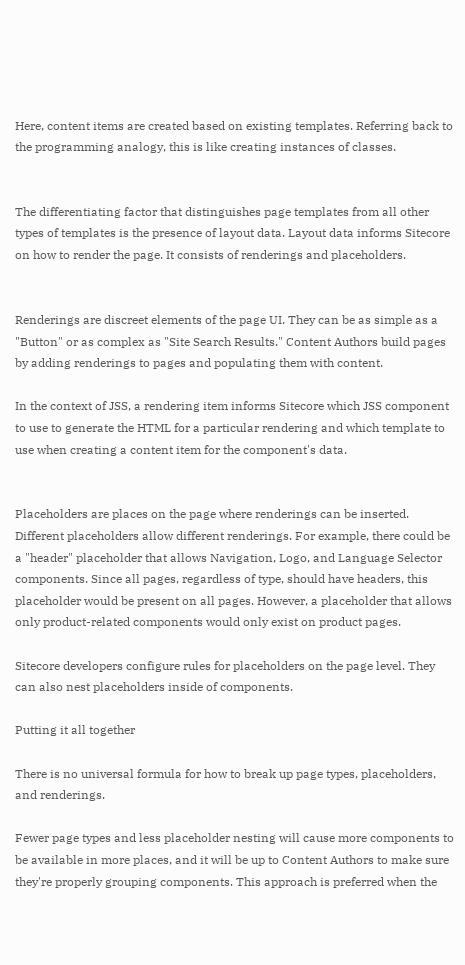Here, content items are created based on existing templates. Referring back to the programming analogy, this is like creating instances of classes.


The differentiating factor that distinguishes page templates from all other types of templates is the presence of layout data. Layout data informs Sitecore on how to render the page. It consists of renderings and placeholders.


Renderings are discreet elements of the page UI. They can be as simple as a "Button" or as complex as "Site Search Results." Content Authors build pages by adding renderings to pages and populating them with content.

In the context of JSS, a rendering item informs Sitecore which JSS component to use to generate the HTML for a particular rendering and which template to use when creating a content item for the component's data.


Placeholders are places on the page where renderings can be inserted. Different placeholders allow different renderings. For example, there could be a "header" placeholder that allows Navigation, Logo, and Language Selector components. Since all pages, regardless of type, should have headers, this placeholder would be present on all pages. However, a placeholder that allows only product-related components would only exist on product pages.

Sitecore developers configure rules for placeholders on the page level. They can also nest placeholders inside of components.

Putting it all together

There is no universal formula for how to break up page types, placeholders, and renderings.

Fewer page types and less placeholder nesting will cause more components to be available in more places, and it will be up to Content Authors to make sure they're properly grouping components. This approach is preferred when the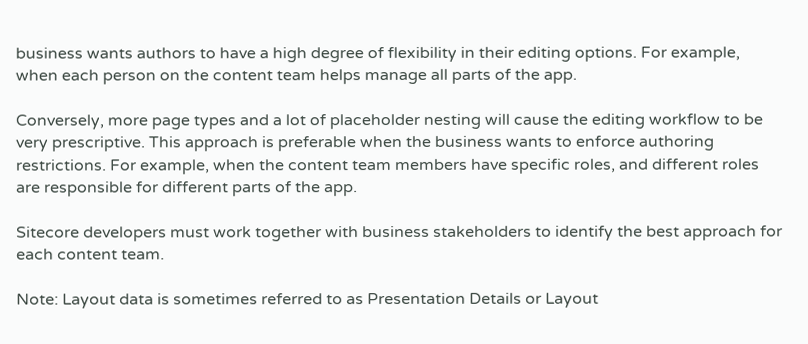business wants authors to have a high degree of flexibility in their editing options. For example, when each person on the content team helps manage all parts of the app.

Conversely, more page types and a lot of placeholder nesting will cause the editing workflow to be very prescriptive. This approach is preferable when the business wants to enforce authoring restrictions. For example, when the content team members have specific roles, and different roles are responsible for different parts of the app.

Sitecore developers must work together with business stakeholders to identify the best approach for each content team.

Note: Layout data is sometimes referred to as Presentation Details or Layout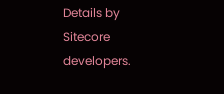Details by Sitecore developers.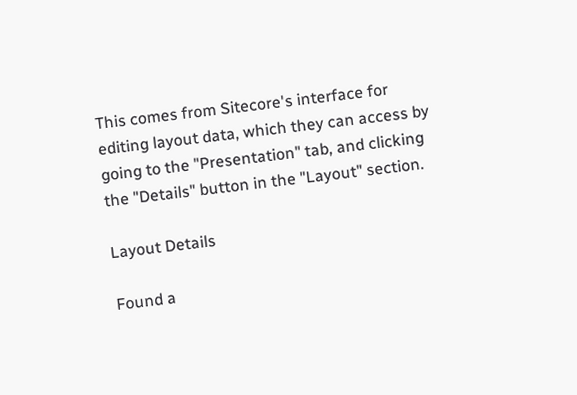This comes from Sitecore's interface for editing layout data, which they can access by going to the "Presentation" tab, and clicking the "Details" button in the "Layout" section.

Layout Details

Found a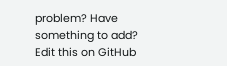problem? Have something to add? Edit this on GitHub